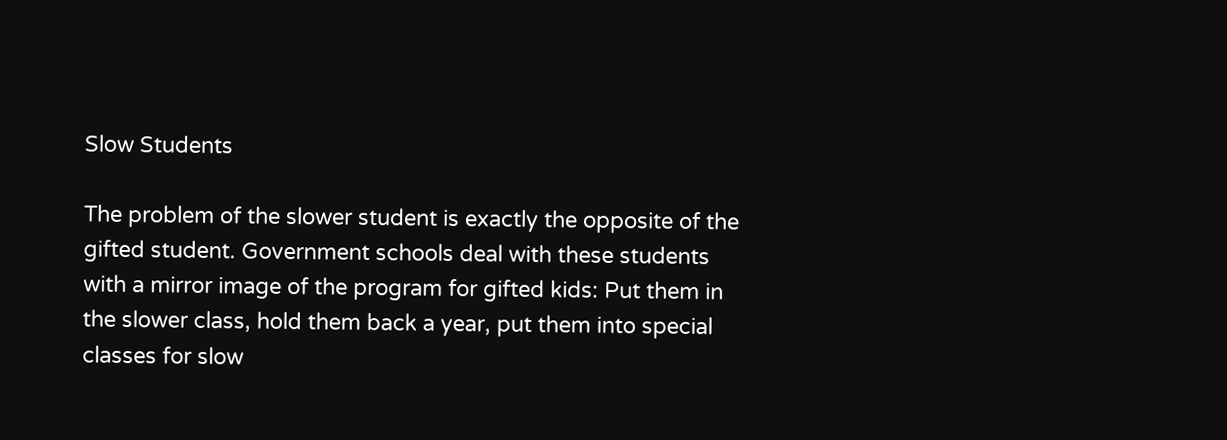Slow Students

The problem of the slower student is exactly the opposite of the gifted student. Government schools deal with these students with a mirror image of the program for gifted kids: Put them in the slower class, hold them back a year, put them into special classes for slow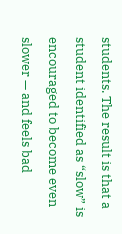students. The result is that a student identified as “slow” is encouraged to become even slower — and feels bad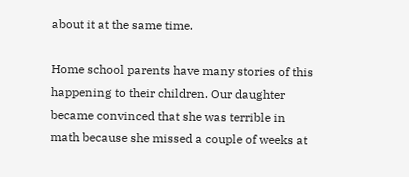about it at the same time.

Home school parents have many stories of this happening to their children. Our daughter became convinced that she was terrible in math because she missed a couple of weeks at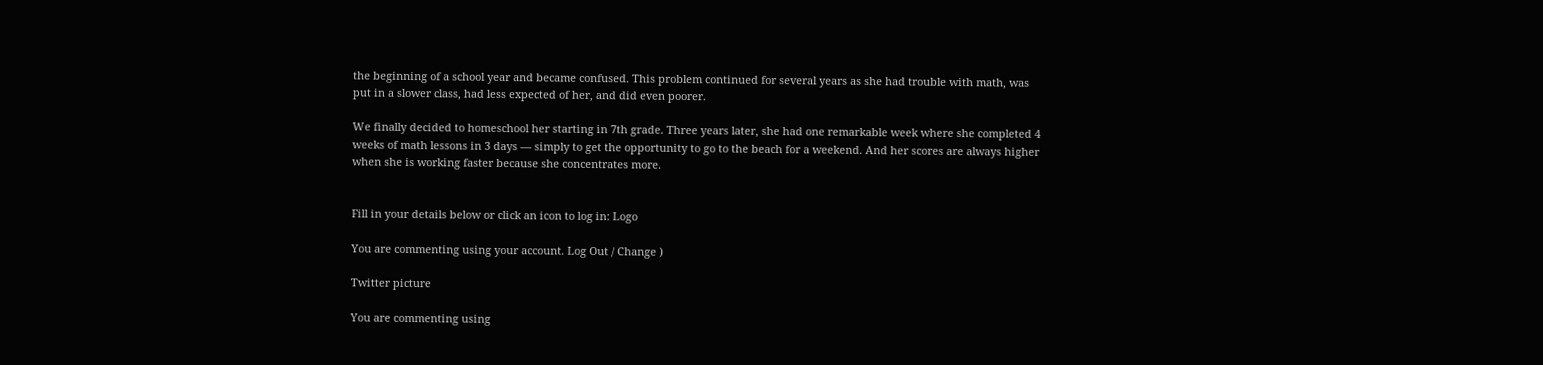the beginning of a school year and became confused. This problem continued for several years as she had trouble with math, was put in a slower class, had less expected of her, and did even poorer.

We finally decided to homeschool her starting in 7th grade. Three years later, she had one remarkable week where she completed 4 weeks of math lessons in 3 days — simply to get the opportunity to go to the beach for a weekend. And her scores are always higher when she is working faster because she concentrates more.


Fill in your details below or click an icon to log in: Logo

You are commenting using your account. Log Out / Change )

Twitter picture

You are commenting using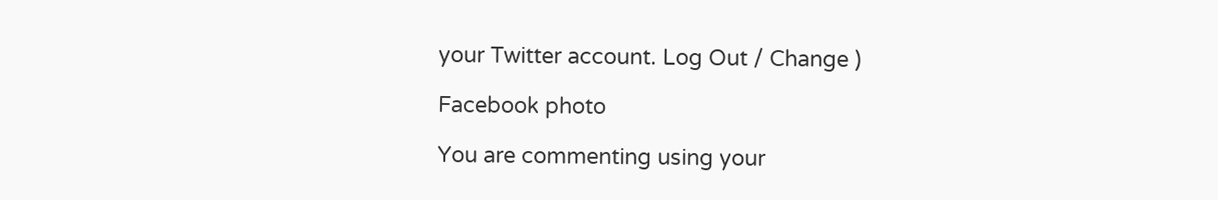your Twitter account. Log Out / Change )

Facebook photo

You are commenting using your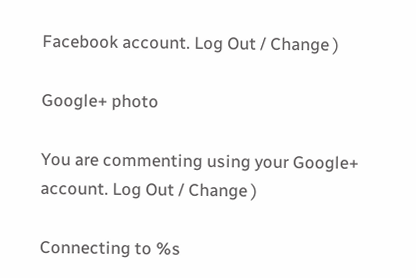Facebook account. Log Out / Change )

Google+ photo

You are commenting using your Google+ account. Log Out / Change )

Connecting to %s